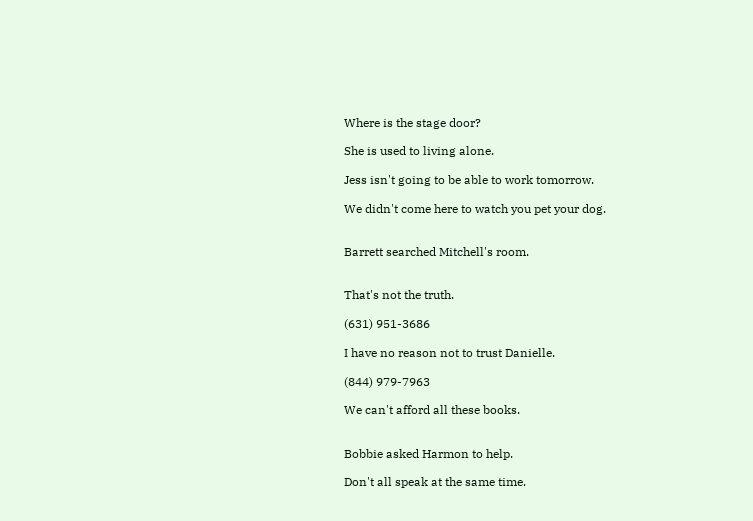Where is the stage door?

She is used to living alone.

Jess isn't going to be able to work tomorrow.

We didn't come here to watch you pet your dog.


Barrett searched Mitchell's room.


That's not the truth.

(631) 951-3686

I have no reason not to trust Danielle.

(844) 979-7963

We can't afford all these books.


Bobbie asked Harmon to help.

Don't all speak at the same time.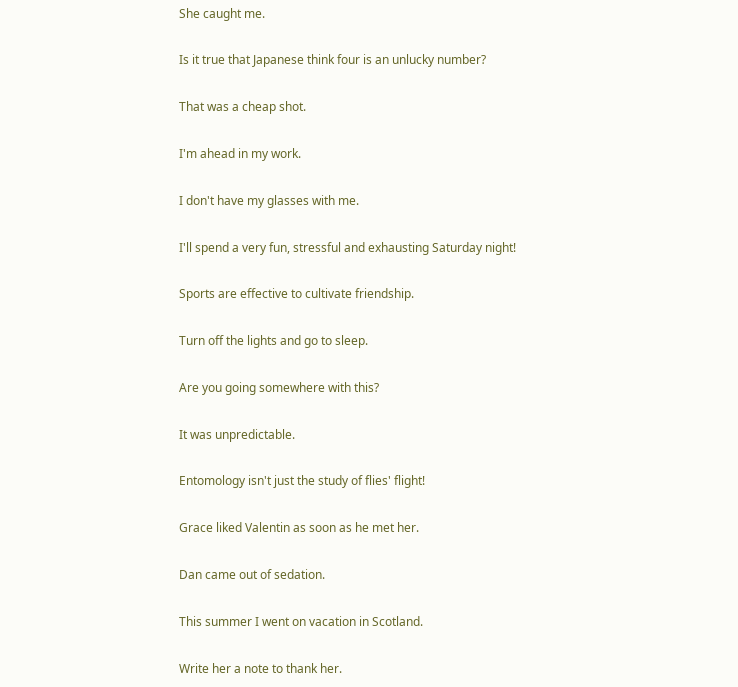She caught me.

Is it true that Japanese think four is an unlucky number?

That was a cheap shot.

I'm ahead in my work.

I don't have my glasses with me.

I'll spend a very fun, stressful and exhausting Saturday night!

Sports are effective to cultivate friendship.

Turn off the lights and go to sleep.

Are you going somewhere with this?

It was unpredictable.

Entomology isn't just the study of flies' flight!

Grace liked Valentin as soon as he met her.

Dan came out of sedation.

This summer I went on vacation in Scotland.

Write her a note to thank her.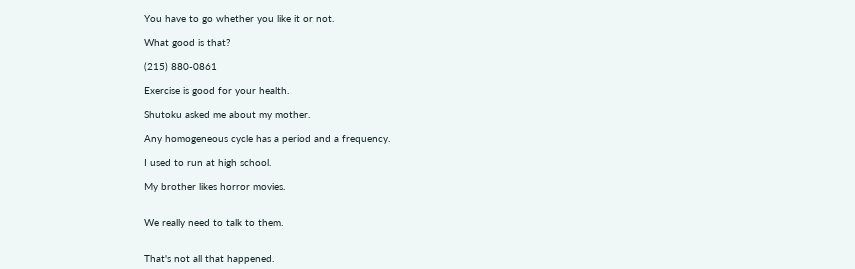You have to go whether you like it or not.

What good is that?

(215) 880-0861

Exercise is good for your health.

Shutoku asked me about my mother.

Any homogeneous cycle has a period and a frequency.

I used to run at high school.

My brother likes horror movies.


We really need to talk to them.


That's not all that happened.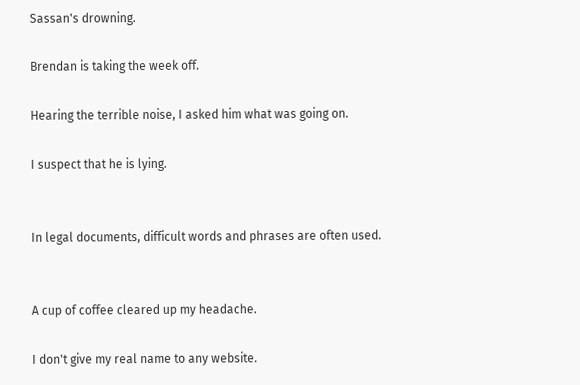Sassan's drowning.

Brendan is taking the week off.

Hearing the terrible noise, I asked him what was going on.

I suspect that he is lying.


In legal documents, difficult words and phrases are often used.


A cup of coffee cleared up my headache.

I don't give my real name to any website.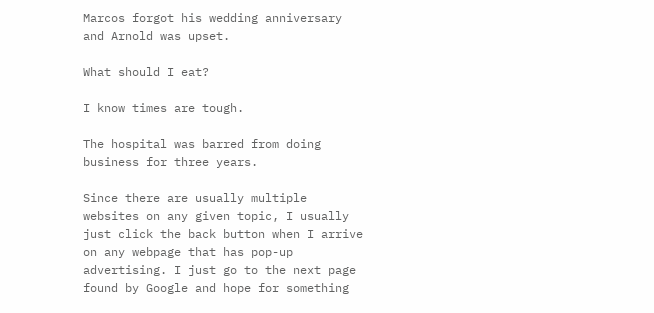Marcos forgot his wedding anniversary and Arnold was upset.

What should I eat?

I know times are tough.

The hospital was barred from doing business for three years.

Since there are usually multiple websites on any given topic, I usually just click the back button when I arrive on any webpage that has pop-up advertising. I just go to the next page found by Google and hope for something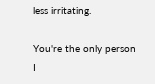less irritating.

You're the only person I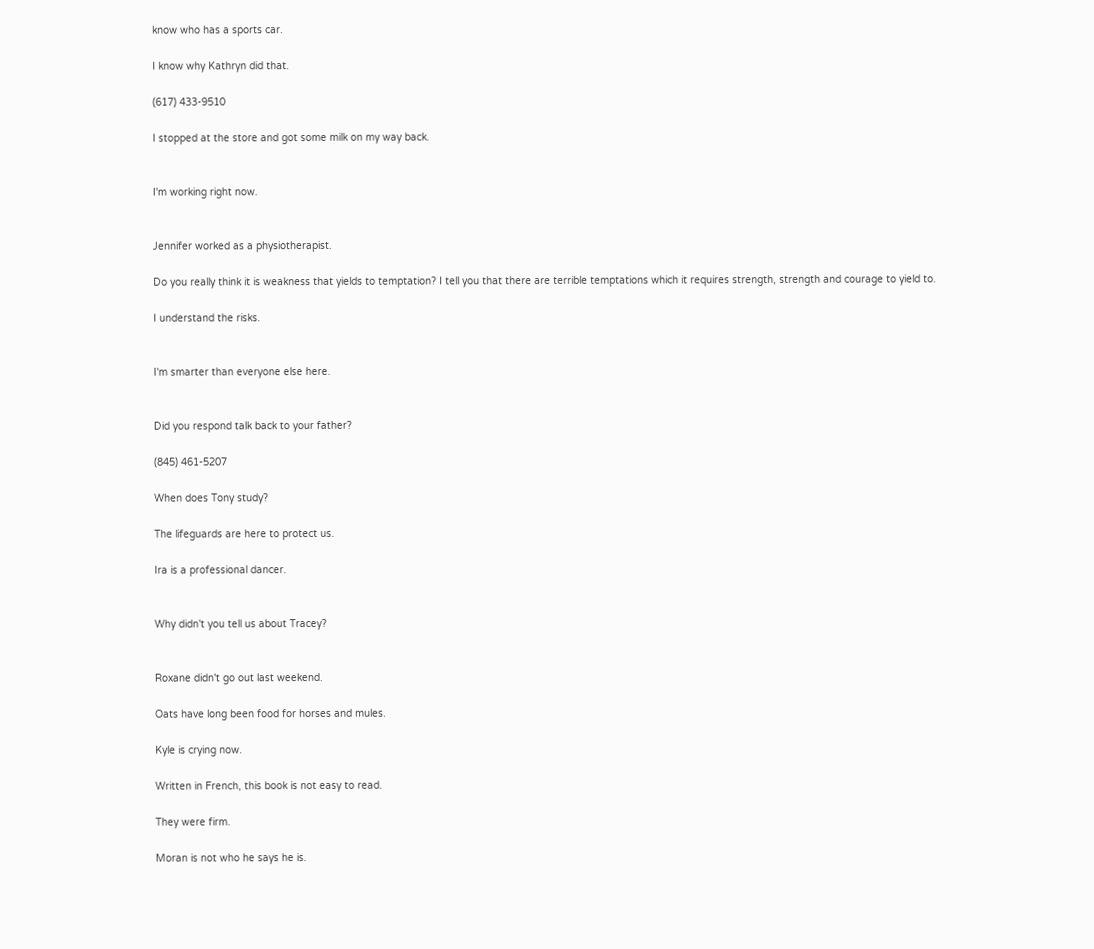know who has a sports car.

I know why Kathryn did that.

(617) 433-9510

I stopped at the store and got some milk on my way back.


I'm working right now.


Jennifer worked as a physiotherapist.

Do you really think it is weakness that yields to temptation? I tell you that there are terrible temptations which it requires strength, strength and courage to yield to.

I understand the risks.


I'm smarter than everyone else here.


Did you respond talk back to your father?

(845) 461-5207

When does Tony study?

The lifeguards are here to protect us.

Ira is a professional dancer.


Why didn't you tell us about Tracey?


Roxane didn't go out last weekend.

Oats have long been food for horses and mules.

Kyle is crying now.

Written in French, this book is not easy to read.

They were firm.

Moran is not who he says he is.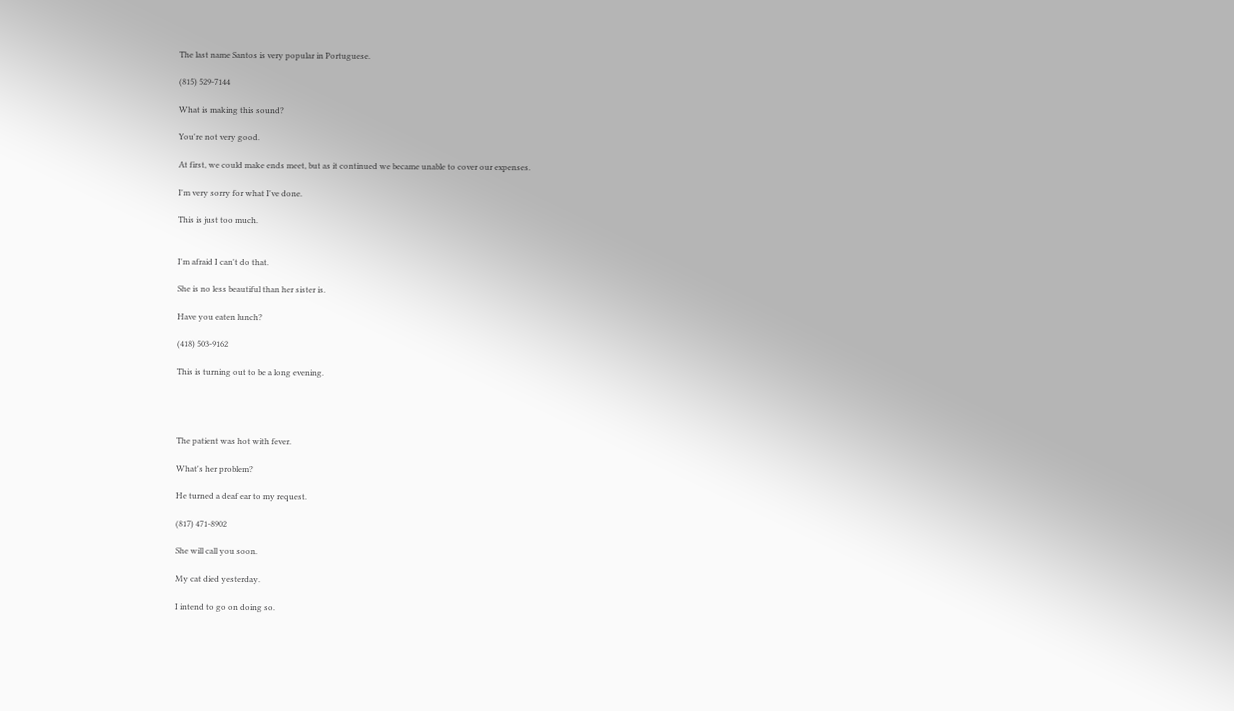The last name Santos is very popular in Portuguese.

(815) 529-7144

What is making this sound?

You're not very good.

At first, we could make ends meet, but as it continued we became unable to cover our expenses.

I'm very sorry for what I've done.

This is just too much.


I'm afraid I can't do that.

She is no less beautiful than her sister is.

Have you eaten lunch?

(418) 503-9162

This is turning out to be a long evening.




The patient was hot with fever.

What's her problem?

He turned a deaf ear to my request.

(817) 471-8902

She will call you soon.

My cat died yesterday.

I intend to go on doing so.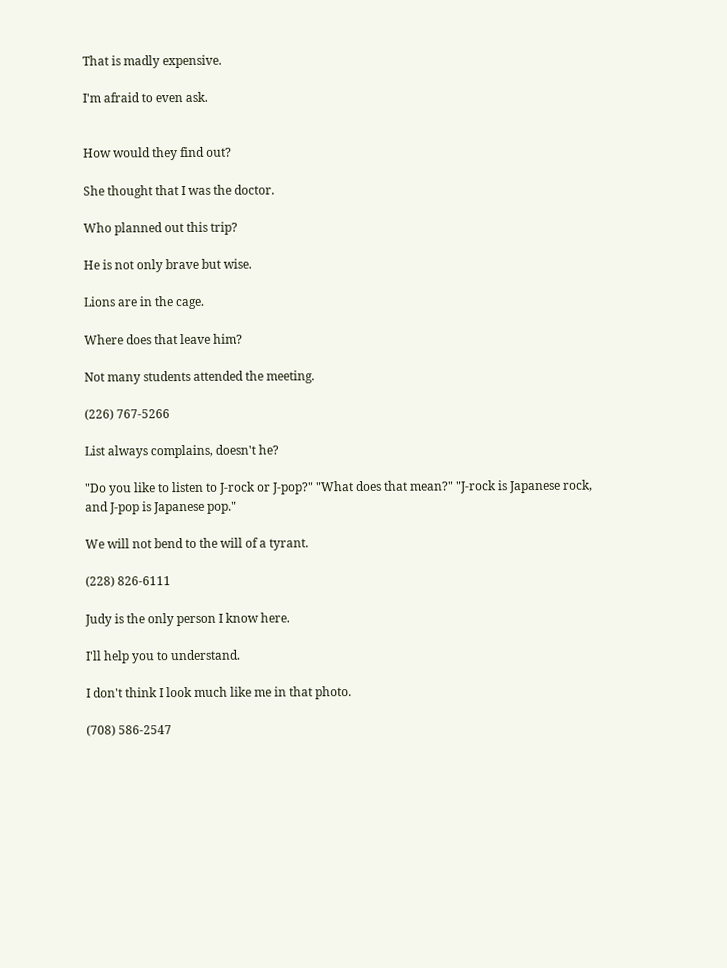That is madly expensive.

I'm afraid to even ask.


How would they find out?

She thought that I was the doctor.

Who planned out this trip?

He is not only brave but wise.

Lions are in the cage.

Where does that leave him?

Not many students attended the meeting.

(226) 767-5266

List always complains, doesn't he?

"Do you like to listen to J-rock or J-pop?" "What does that mean?" "J-rock is Japanese rock, and J-pop is Japanese pop."

We will not bend to the will of a tyrant.

(228) 826-6111

Judy is the only person I know here.

I'll help you to understand.

I don't think I look much like me in that photo.

(708) 586-2547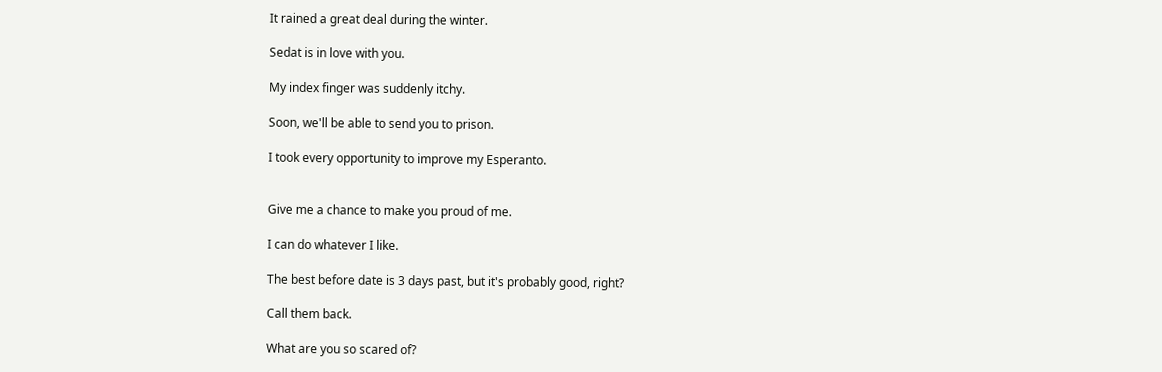It rained a great deal during the winter.

Sedat is in love with you.

My index finger was suddenly itchy.

Soon, we'll be able to send you to prison.

I took every opportunity to improve my Esperanto.


Give me a chance to make you proud of me.

I can do whatever I like.

The best before date is 3 days past, but it's probably good, right?

Call them back.

What are you so scared of?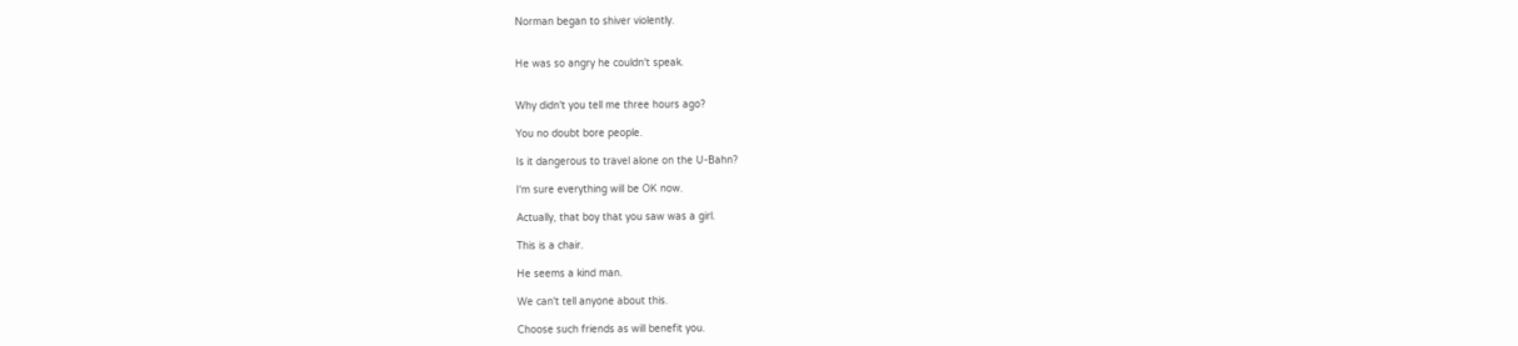Norman began to shiver violently.


He was so angry he couldn't speak.


Why didn't you tell me three hours ago?

You no doubt bore people.

Is it dangerous to travel alone on the U-Bahn?

I'm sure everything will be OK now.

Actually, that boy that you saw was a girl.

This is a chair.

He seems a kind man.

We can't tell anyone about this.

Choose such friends as will benefit you.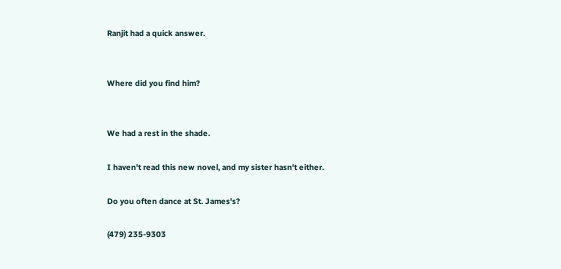Ranjit had a quick answer.


Where did you find him?


We had a rest in the shade.

I haven't read this new novel, and my sister hasn't either.

Do you often dance at St. James's?

(479) 235-9303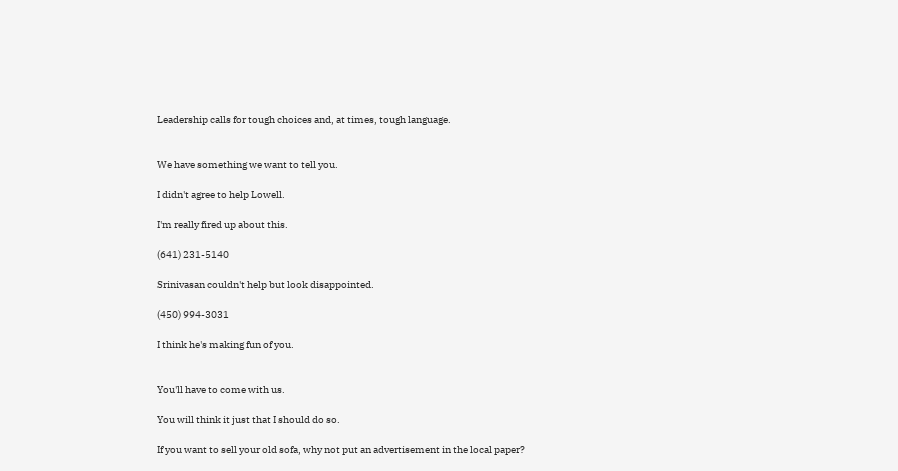Leadership calls for tough choices and, at times, tough language.


We have something we want to tell you.

I didn't agree to help Lowell.

I'm really fired up about this.

(641) 231-5140

Srinivasan couldn't help but look disappointed.

(450) 994-3031

I think he's making fun of you.


You'll have to come with us.

You will think it just that I should do so.

If you want to sell your old sofa, why not put an advertisement in the local paper?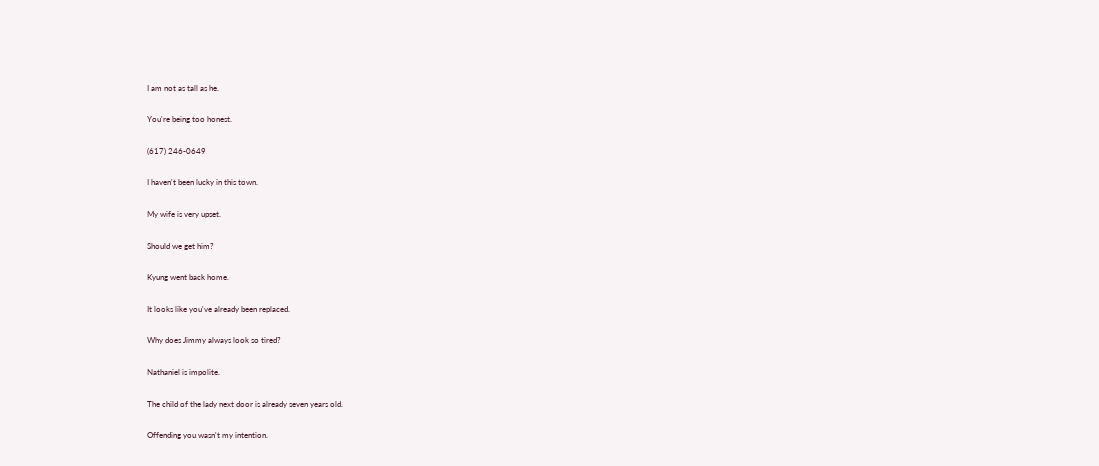I am not as tall as he.

You're being too honest.

(617) 246-0649

I haven't been lucky in this town.

My wife is very upset.

Should we get him?

Kyung went back home.

It looks like you've already been replaced.

Why does Jimmy always look so tired?

Nathaniel is impolite.

The child of the lady next door is already seven years old.

Offending you wasn't my intention.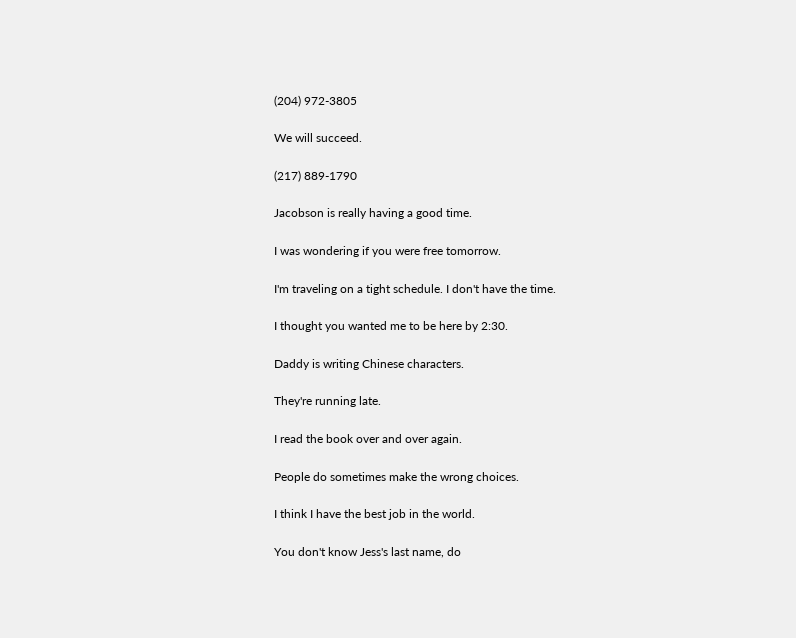(204) 972-3805

We will succeed.

(217) 889-1790

Jacobson is really having a good time.

I was wondering if you were free tomorrow.

I'm traveling on a tight schedule. I don't have the time.

I thought you wanted me to be here by 2:30.

Daddy is writing Chinese characters.

They're running late.

I read the book over and over again.

People do sometimes make the wrong choices.

I think I have the best job in the world.

You don't know Jess's last name, do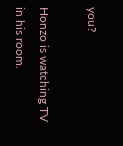you?

Honzo is watching TV in his room.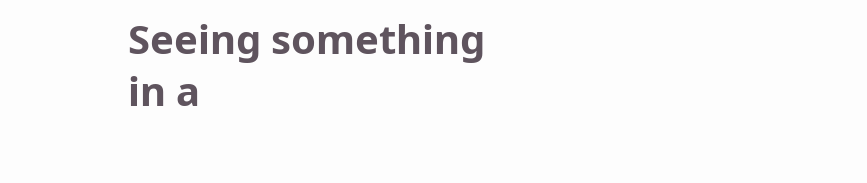Seeing something in a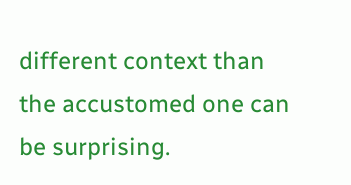different context than the accustomed one can be surprising.